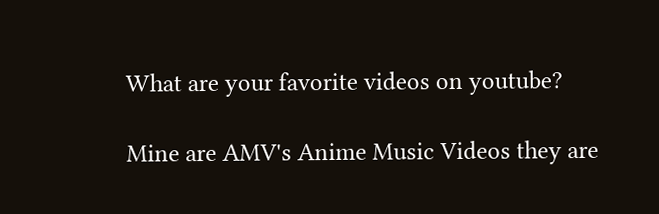What are your favorite videos on youtube?

Mine are AMV's Anime Music Videos they are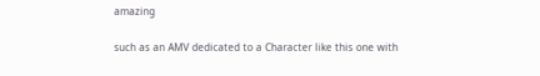amazing

such as an AMV dedicated to a Character like this one with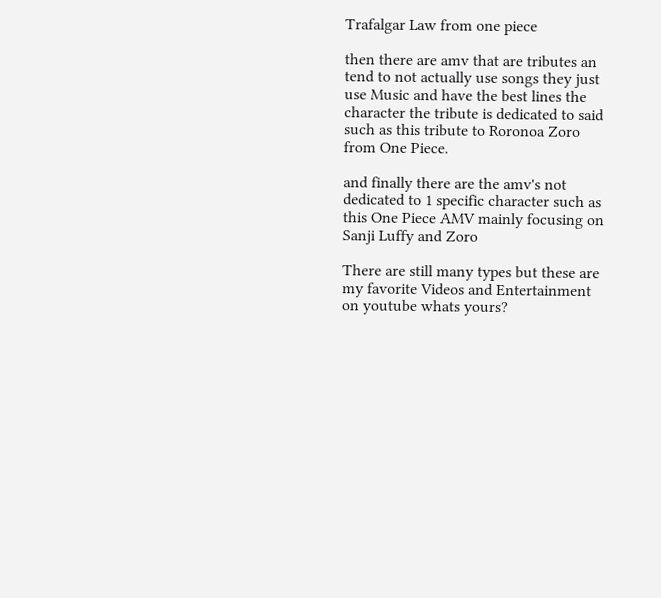Trafalgar Law from one piece

then there are amv that are tributes an tend to not actually use songs they just use Music and have the best lines the character the tribute is dedicated to said such as this tribute to Roronoa Zoro from One Piece.

and finally there are the amv's not dedicated to 1 specific character such as this One Piece AMV mainly focusing on Sanji Luffy and Zoro

There are still many types but these are my favorite Videos and Entertainment on youtube whats yours?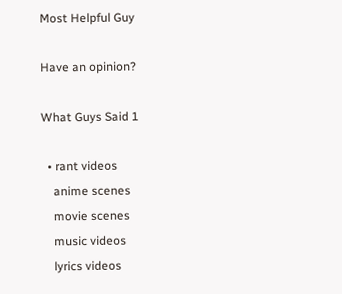Most Helpful Guy

Have an opinion?

What Guys Said 1

  • rant videos
    anime scenes
    movie scenes
    music videos
    lyrics videos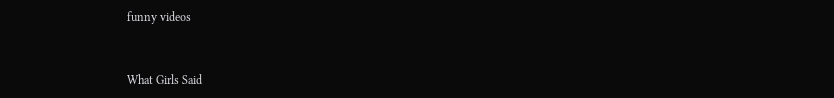funny videos


What Girls Said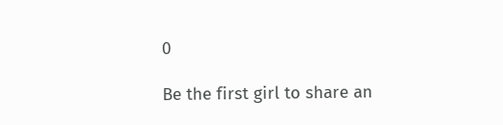0

Be the first girl to share an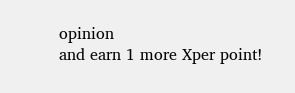opinion
and earn 1 more Xper point!